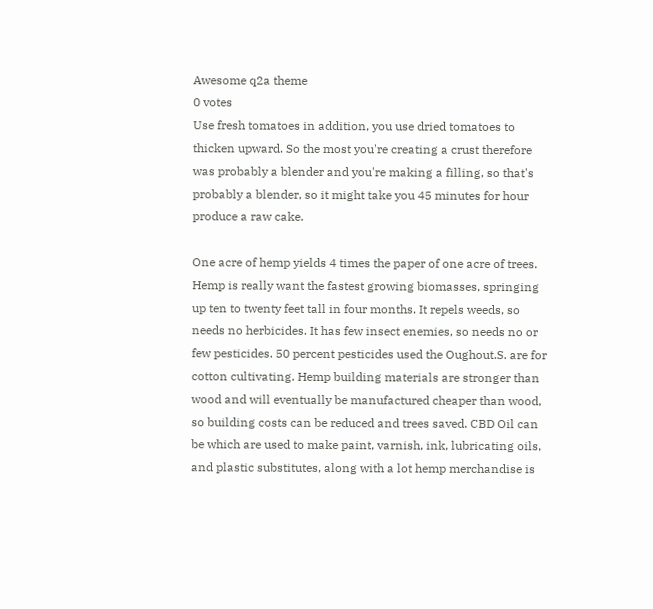Awesome q2a theme
0 votes
Use fresh tomatoes in addition, you use dried tomatoes to thicken upward. So the most you're creating a crust therefore was probably a blender and you're making a filling, so that's probably a blender, so it might take you 45 minutes for hour produce a raw cake.

One acre of hemp yields 4 times the paper of one acre of trees. Hemp is really want the fastest growing biomasses, springing up ten to twenty feet tall in four months. It repels weeds, so needs no herbicides. It has few insect enemies, so needs no or few pesticides. 50 percent pesticides used the Oughout.S. are for cotton cultivating. Hemp building materials are stronger than wood and will eventually be manufactured cheaper than wood, so building costs can be reduced and trees saved. CBD Oil can be which are used to make paint, varnish, ink, lubricating oils, and plastic substitutes, along with a lot hemp merchandise is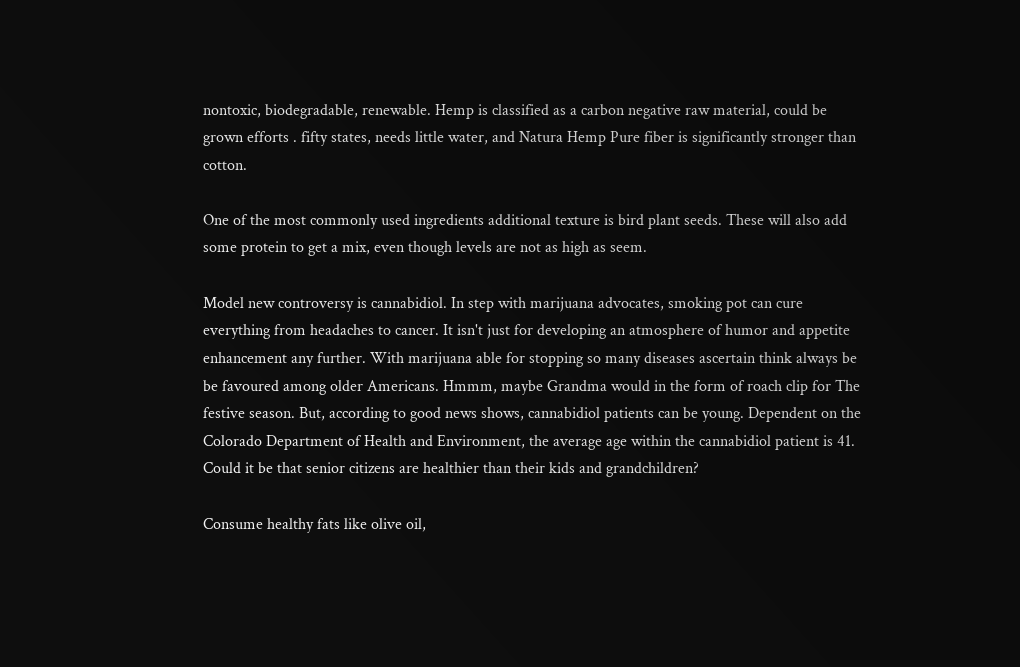nontoxic, biodegradable, renewable. Hemp is classified as a carbon negative raw material, could be grown efforts . fifty states, needs little water, and Natura Hemp Pure fiber is significantly stronger than cotton.

One of the most commonly used ingredients additional texture is bird plant seeds. These will also add some protein to get a mix, even though levels are not as high as seem.

Model new controversy is cannabidiol. In step with marijuana advocates, smoking pot can cure everything from headaches to cancer. It isn't just for developing an atmosphere of humor and appetite enhancement any further. With marijuana able for stopping so many diseases ascertain think always be be favoured among older Americans. Hmmm, maybe Grandma would in the form of roach clip for The festive season. But, according to good news shows, cannabidiol patients can be young. Dependent on the Colorado Department of Health and Environment, the average age within the cannabidiol patient is 41. Could it be that senior citizens are healthier than their kids and grandchildren?

Consume healthy fats like olive oil,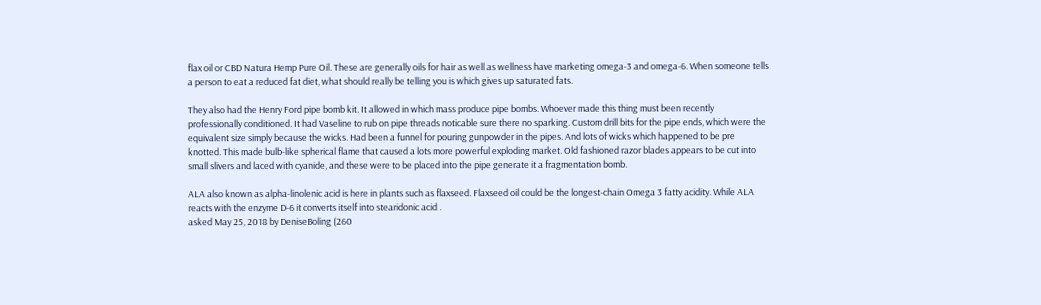flax oil or CBD Natura Hemp Pure Oil. These are generally oils for hair as well as wellness have marketing omega-3 and omega-6. When someone tells a person to eat a reduced fat diet, what should really be telling you is which gives up saturated fats.

They also had the Henry Ford pipe bomb kit. It allowed in which mass produce pipe bombs. Whoever made this thing must been recently professionally conditioned. It had Vaseline to rub on pipe threads noticable sure there no sparking. Custom drill bits for the pipe ends, which were the equivalent size simply because the wicks. Had been a funnel for pouring gunpowder in the pipes. And lots of wicks which happened to be pre knotted. This made bulb-like spherical flame that caused a lots more powerful exploding market. Old fashioned razor blades appears to be cut into small slivers and laced with cyanide, and these were to be placed into the pipe generate it a fragmentation bomb.

ALA also known as alpha-linolenic acid is here in plants such as flaxseed. Flaxseed oil could be the longest-chain Omega 3 fatty acidity. While ALA reacts with the enzyme D-6 it converts itself into stearidonic acid .
asked May 25, 2018 by DeniseBoling (260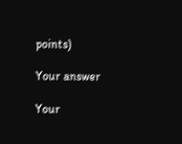points)

Your answer

Your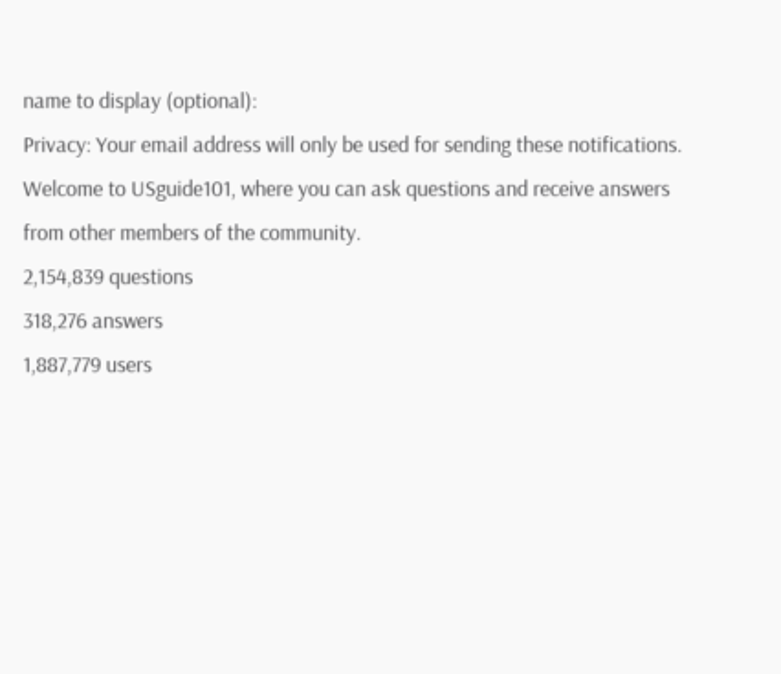name to display (optional):
Privacy: Your email address will only be used for sending these notifications.
Welcome to USguide101, where you can ask questions and receive answers from other members of the community.
2,154,839 questions
318,276 answers
1,887,779 users